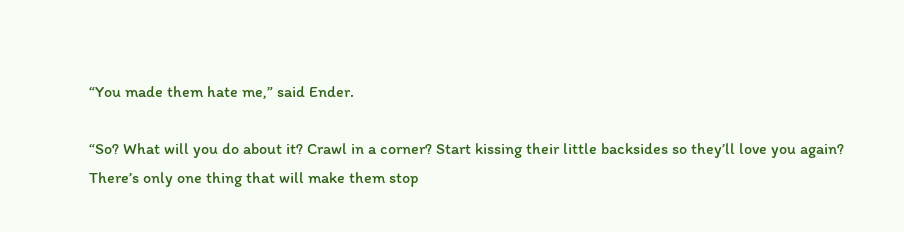“You made them hate me,” said Ender.

“So? What will you do about it? Crawl in a corner? Start kissing their little backsides so they’ll love you again? There’s only one thing that will make them stop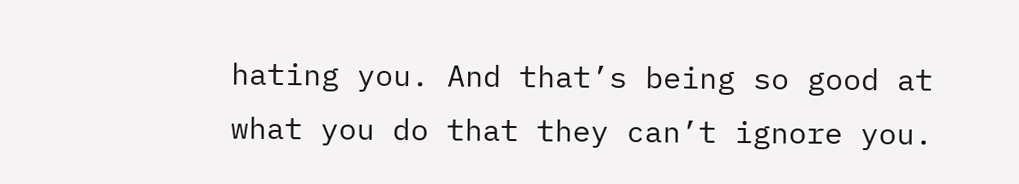hating you. And that’s being so good at what you do that they can’t ignore you.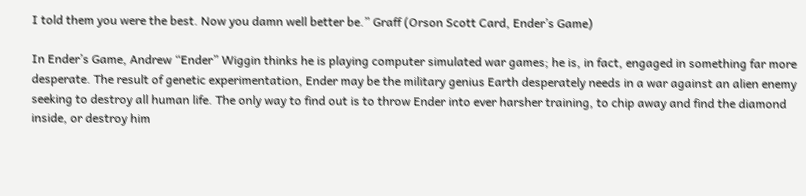I told them you were the best. Now you damn well better be.” Graff (Orson Scott Card, Ender’s Game)

In Ender’s Game, Andrew “Ender” Wiggin thinks he is playing computer simulated war games; he is, in fact, engaged in something far more desperate. The result of genetic experimentation, Ender may be the military genius Earth desperately needs in a war against an alien enemy seeking to destroy all human life. The only way to find out is to throw Ender into ever harsher training, to chip away and find the diamond inside, or destroy him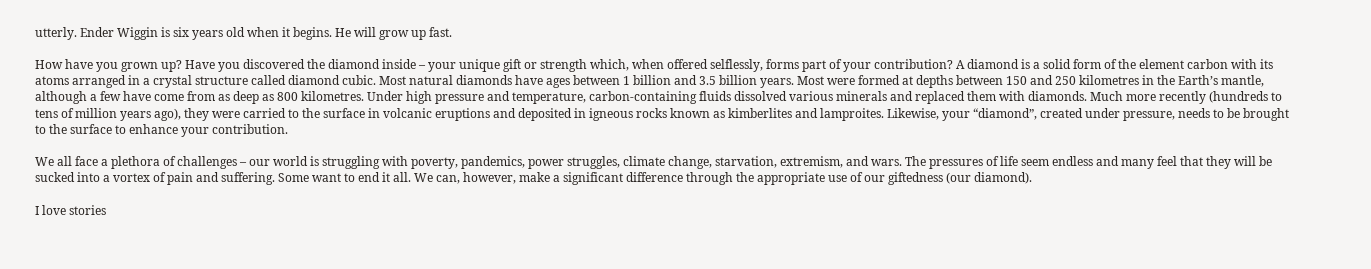utterly. Ender Wiggin is six years old when it begins. He will grow up fast.

How have you grown up? Have you discovered the diamond inside – your unique gift or strength which, when offered selflessly, forms part of your contribution? A diamond is a solid form of the element carbon with its atoms arranged in a crystal structure called diamond cubic. Most natural diamonds have ages between 1 billion and 3.5 billion years. Most were formed at depths between 150 and 250 kilometres in the Earth’s mantle, although a few have come from as deep as 800 kilometres. Under high pressure and temperature, carbon-containing fluids dissolved various minerals and replaced them with diamonds. Much more recently (hundreds to tens of million years ago), they were carried to the surface in volcanic eruptions and deposited in igneous rocks known as kimberlites and lamproites. Likewise, your “diamond”, created under pressure, needs to be brought to the surface to enhance your contribution.

We all face a plethora of challenges – our world is struggling with poverty, pandemics, power struggles, climate change, starvation, extremism, and wars. The pressures of life seem endless and many feel that they will be sucked into a vortex of pain and suffering. Some want to end it all. We can, however, make a significant difference through the appropriate use of our giftedness (our diamond).

I love stories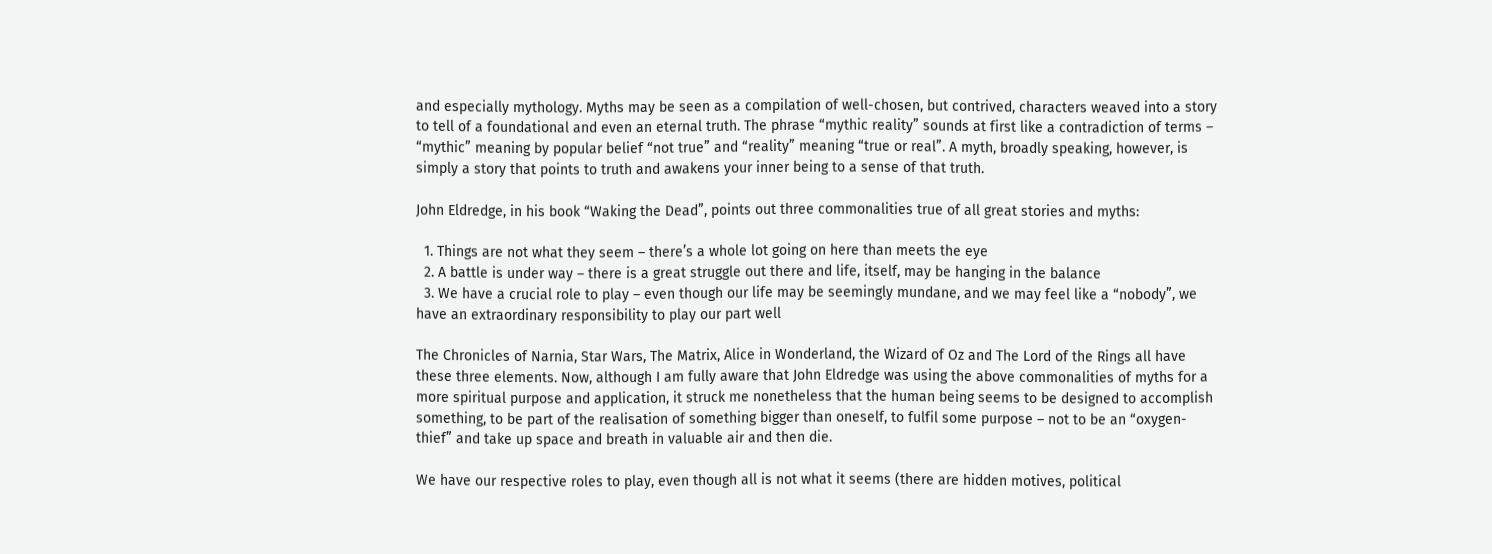and especially mythology. Myths may be seen as a compilation of well-chosen, but contrived, characters weaved into a story to tell of a foundational and even an eternal truth. The phrase “mythic reality” sounds at first like a contradiction of terms – “mythic” meaning by popular belief “not true” and “reality” meaning “true or real”. A myth, broadly speaking, however, is simply a story that points to truth and awakens your inner being to a sense of that truth.

John Eldredge, in his book “Waking the Dead”, points out three commonalities true of all great stories and myths:

  1. Things are not what they seem – there’s a whole lot going on here than meets the eye
  2. A battle is under way – there is a great struggle out there and life, itself, may be hanging in the balance
  3. We have a crucial role to play – even though our life may be seemingly mundane, and we may feel like a “nobody”, we have an extraordinary responsibility to play our part well

The Chronicles of Narnia, Star Wars, The Matrix, Alice in Wonderland, the Wizard of Oz and The Lord of the Rings all have these three elements. Now, although I am fully aware that John Eldredge was using the above commonalities of myths for a more spiritual purpose and application, it struck me nonetheless that the human being seems to be designed to accomplish something, to be part of the realisation of something bigger than oneself, to fulfil some purpose – not to be an “oxygen-thief” and take up space and breath in valuable air and then die.

We have our respective roles to play, even though all is not what it seems (there are hidden motives, political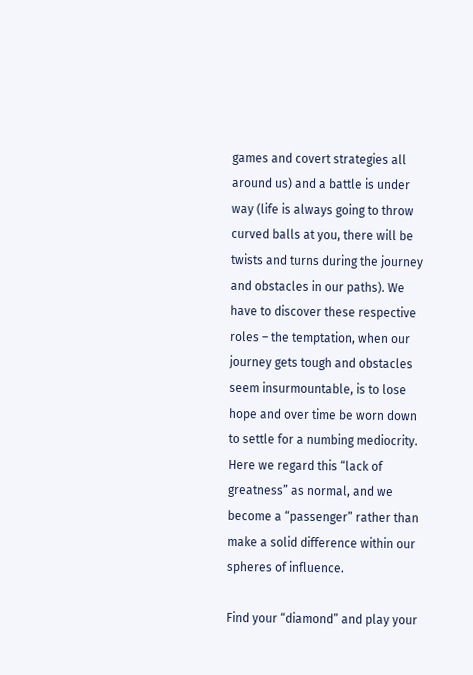games and covert strategies all around us) and a battle is under way (life is always going to throw curved balls at you, there will be twists and turns during the journey and obstacles in our paths). We have to discover these respective roles – the temptation, when our journey gets tough and obstacles seem insurmountable, is to lose hope and over time be worn down to settle for a numbing mediocrity. Here we regard this “lack of greatness” as normal, and we become a “passenger” rather than make a solid difference within our spheres of influence.

Find your “diamond” and play your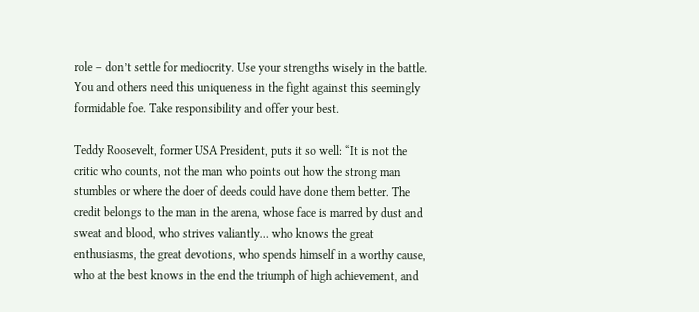role – don’t settle for mediocrity. Use your strengths wisely in the battle. You and others need this uniqueness in the fight against this seemingly formidable foe. Take responsibility and offer your best.

Teddy Roosevelt, former USA President, puts it so well: “It is not the critic who counts, not the man who points out how the strong man stumbles or where the doer of deeds could have done them better. The credit belongs to the man in the arena, whose face is marred by dust and sweat and blood, who strives valiantly… who knows the great enthusiasms, the great devotions, who spends himself in a worthy cause, who at the best knows in the end the triumph of high achievement, and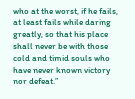who at the worst, if he fails, at least fails while daring greatly, so that his place shall never be with those cold and timid souls who have never known victory nor defeat.”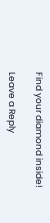Find your diamond inside!

Leave a Reply